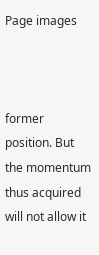Page images



former position. But the momentum thus acquired will not allow it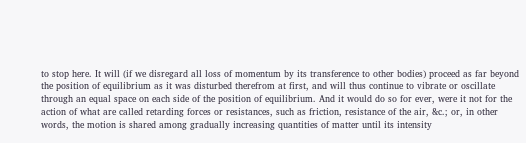to stop here. It will (if we disregard all loss of momentum by its transference to other bodies) proceed as far beyond the position of equilibrium as it was disturbed therefrom at first, and will thus continue to vibrate or oscillate through an equal space on each side of the position of equilibrium. And it would do so for ever, were it not for the action of what are called retarding forces or resistances, such as friction, resistance of the air, &c.; or, in other words, the motion is shared among gradually increasing quantities of matter until its intensity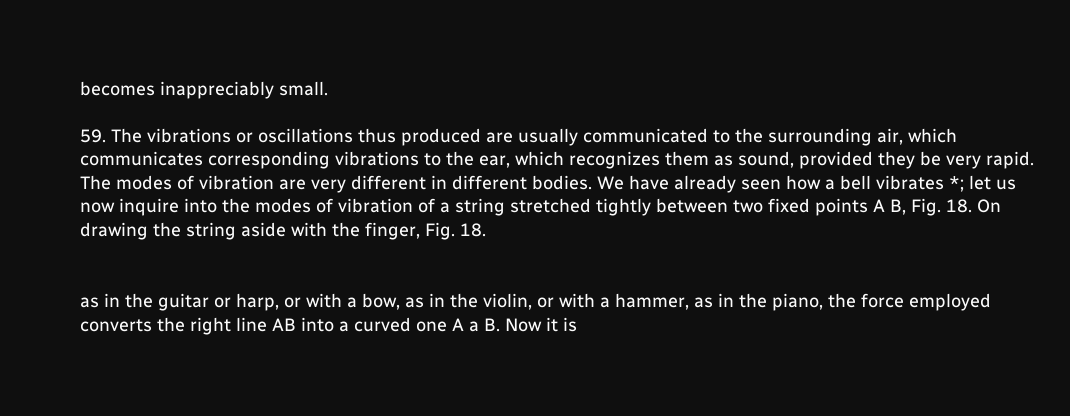becomes inappreciably small.

59. The vibrations or oscillations thus produced are usually communicated to the surrounding air, which communicates corresponding vibrations to the ear, which recognizes them as sound, provided they be very rapid. The modes of vibration are very different in different bodies. We have already seen how a bell vibrates *; let us now inquire into the modes of vibration of a string stretched tightly between two fixed points A B, Fig. 18. On drawing the string aside with the finger, Fig. 18.


as in the guitar or harp, or with a bow, as in the violin, or with a hammer, as in the piano, the force employed converts the right line AB into a curved one A a B. Now it is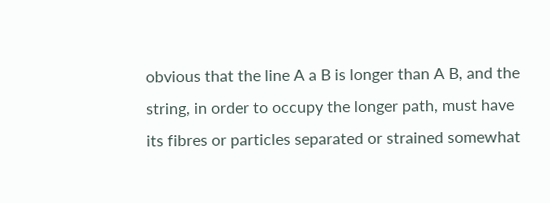obvious that the line A a B is longer than A B, and the string, in order to occupy the longer path, must have its fibres or particles separated or strained somewhat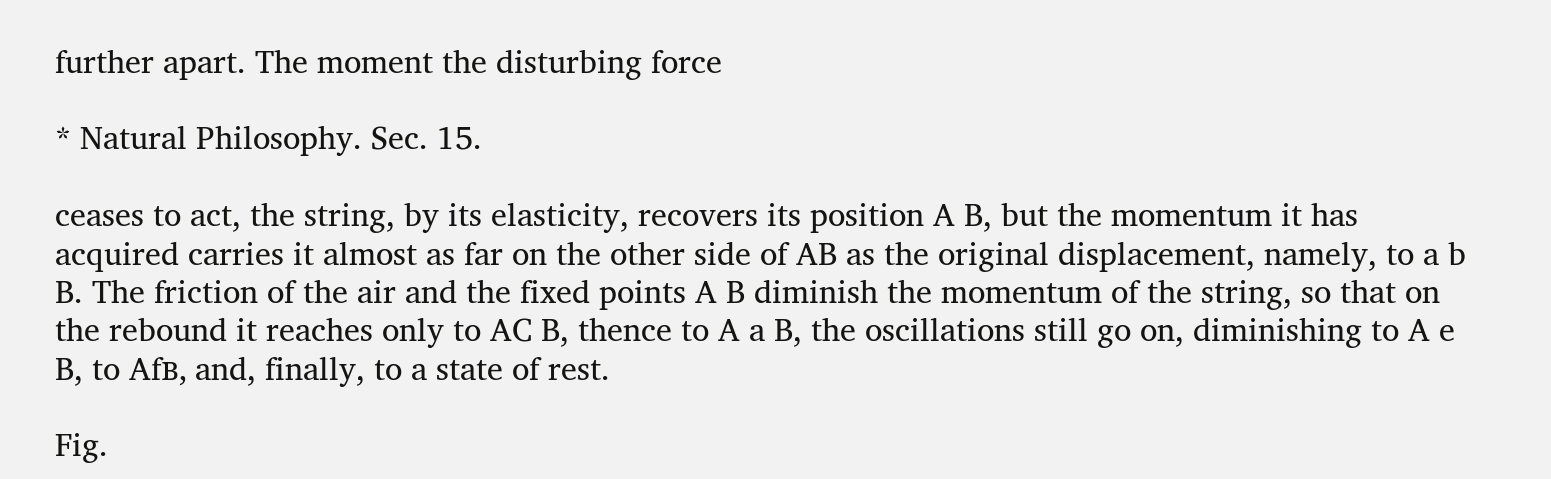further apart. The moment the disturbing force

* Natural Philosophy. Sec. 15.

ceases to act, the string, by its elasticity, recovers its position A B, but the momentum it has acquired carries it almost as far on the other side of AB as the original displacement, namely, to a b B. The friction of the air and the fixed points A B diminish the momentum of the string, so that on the rebound it reaches only to AC B, thence to A a B, the oscillations still go on, diminishing to A e B, to Afв, and, finally, to a state of rest.

Fig.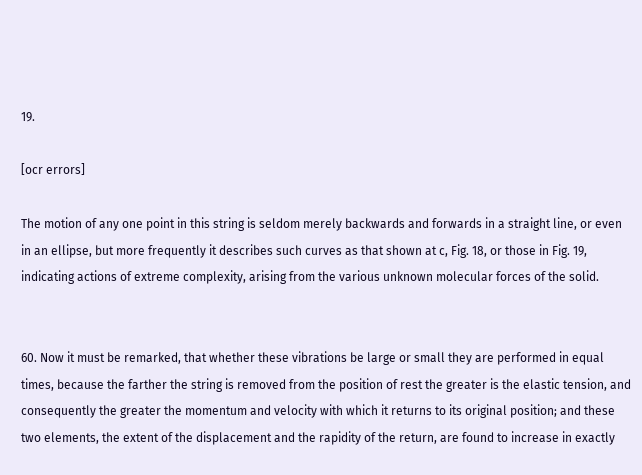19.

[ocr errors]

The motion of any one point in this string is seldom merely backwards and forwards in a straight line, or even in an ellipse, but more frequently it describes such curves as that shown at c, Fig. 18, or those in Fig. 19, indicating actions of extreme complexity, arising from the various unknown molecular forces of the solid.


60. Now it must be remarked, that whether these vibrations be large or small they are performed in equal times, because the farther the string is removed from the position of rest the greater is the elastic tension, and consequently the greater the momentum and velocity with which it returns to its original position; and these two elements, the extent of the displacement and the rapidity of the return, are found to increase in exactly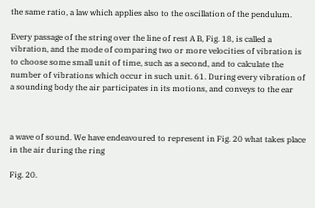the same ratio, a law which applies also to the oscillation of the pendulum.

Every passage of the string over the line of rest A B, Fig. 18, is called a vibration, and the mode of comparing two or more velocities of vibration is to choose some small unit of time, such as a second, and to calculate the number of vibrations which occur in such unit. 61. During every vibration of a sounding body the air participates in its motions, and conveys to the ear



a wave of sound. We have endeavoured to represent in Fig. 20 what takes place in the air during the ring

Fig. 20.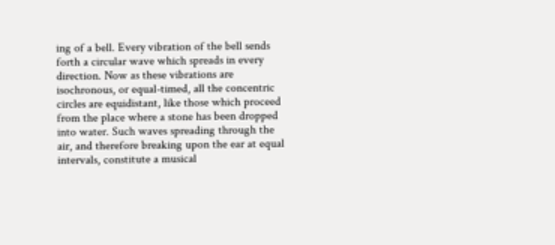ing of a bell. Every vibration of the bell sends forth a circular wave which spreads in every direction. Now as these vibrations are isochronous, or equal-timed, all the concentric circles are equidistant, like those which proceed from the place where a stone has been dropped into water. Such waves spreading through the air, and therefore breaking upon the ear at equal intervals, constitute a musical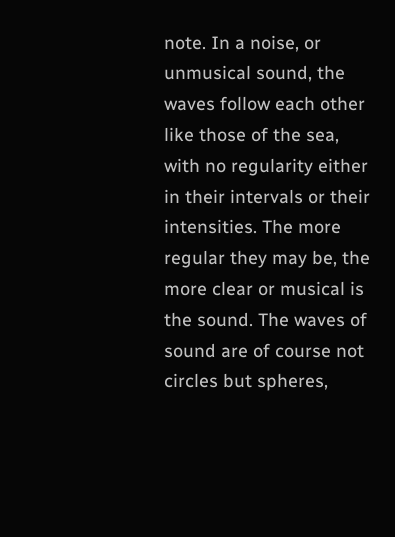note. In a noise, or unmusical sound, the waves follow each other like those of the sea, with no regularity either in their intervals or their intensities. The more regular they may be, the more clear or musical is the sound. The waves of sound are of course not circles but spheres,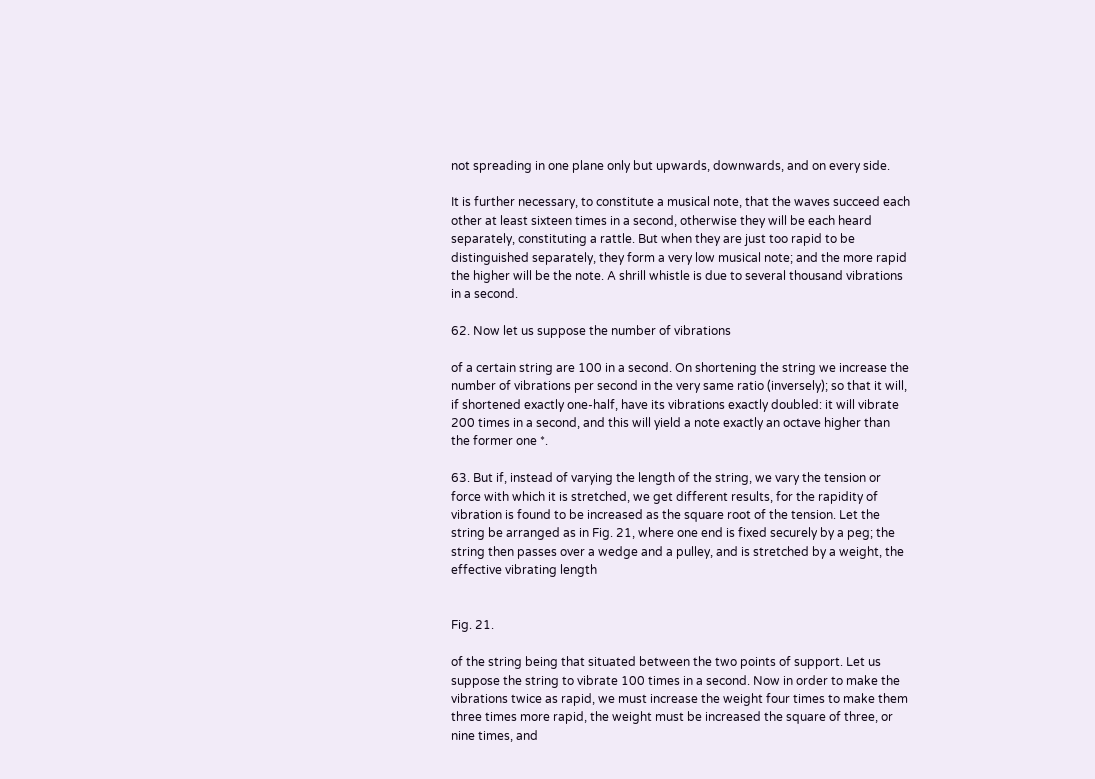not spreading in one plane only but upwards, downwards, and on every side.

It is further necessary, to constitute a musical note, that the waves succeed each other at least sixteen times in a second, otherwise they will be each heard separately, constituting a rattle. But when they are just too rapid to be distinguished separately, they form a very low musical note; and the more rapid the higher will be the note. A shrill whistle is due to several thousand vibrations in a second.

62. Now let us suppose the number of vibrations

of a certain string are 100 in a second. On shortening the string we increase the number of vibrations per second in the very same ratio (inversely); so that it will, if shortened exactly one-half, have its vibrations exactly doubled: it will vibrate 200 times in a second, and this will yield a note exactly an octave higher than the former one *.

63. But if, instead of varying the length of the string, we vary the tension or force with which it is stretched, we get different results, for the rapidity of vibration is found to be increased as the square root of the tension. Let the string be arranged as in Fig. 21, where one end is fixed securely by a peg; the string then passes over a wedge and a pulley, and is stretched by a weight, the effective vibrating length


Fig. 21.

of the string being that situated between the two points of support. Let us suppose the string to vibrate 100 times in a second. Now in order to make the vibrations twice as rapid, we must increase the weight four times to make them three times more rapid, the weight must be increased the square of three, or nine times, and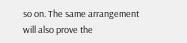so on. The same arrangement will also prove the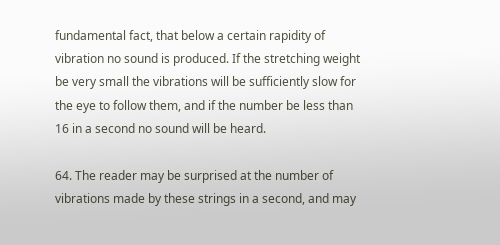fundamental fact, that below a certain rapidity of vibration no sound is produced. If the stretching weight be very small the vibrations will be sufficiently slow for the eye to follow them, and if the number be less than 16 in a second no sound will be heard.

64. The reader may be surprised at the number of vibrations made by these strings in a second, and may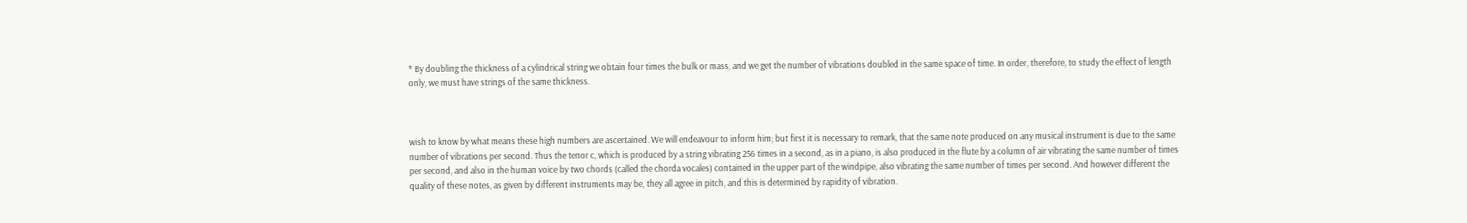* By doubling the thickness of a cylindrical string we obtain four times the bulk or mass, and we get the number of vibrations doubled in the same space of time. In order, therefore, to study the effect of length only, we must have strings of the same thickness.



wish to know by what means these high numbers are ascertained. We will endeavour to inform him; but first it is necessary to remark, that the same note produced on any musical instrument is due to the same number of vibrations per second. Thus the tenor c, which is produced by a string vibrating 256 times in a second, as in a piano, is also produced in the flute by a column of air vibrating the same number of times per second, and also in the human voice by two chords (called the chorda vocales) contained in the upper part of the windpipe, also vibrating the same number of times per second. And however different the quality of these notes, as given by different instruments may be, they all agree in pitch, and this is determined by rapidity of vibration.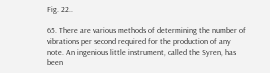Fig. 22..

65. There are various methods of determining the number of vibrations per second required for the production of any note. An ingenious little instrument, called the Syren, has been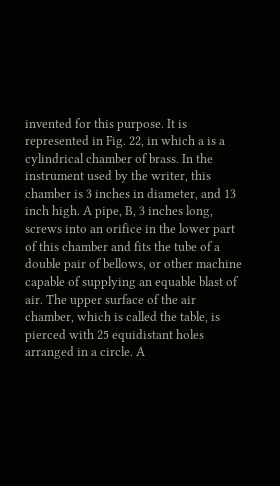invented for this purpose. It is represented in Fig. 22, in which a is a cylindrical chamber of brass. In the instrument used by the writer, this chamber is 3 inches in diameter, and 13 inch high. A pipe, B, 3 inches long, screws into an orifice in the lower part of this chamber and fits the tube of a double pair of bellows, or other machine capable of supplying an equable blast of air. The upper surface of the air chamber, which is called the table, is pierced with 25 equidistant holes arranged in a circle. A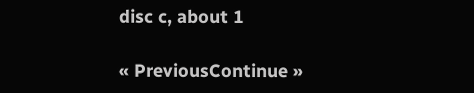disc c, about 1

« PreviousContinue »